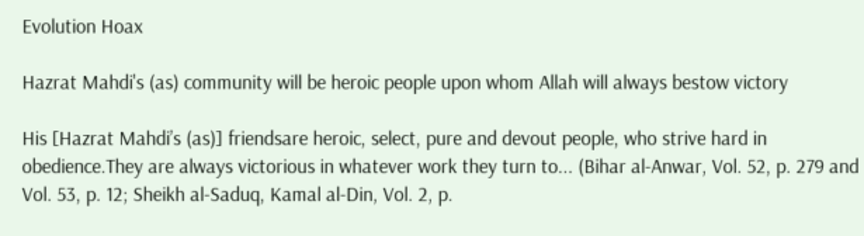Evolution Hoax

Hazrat Mahdi's (as) community will be heroic people upon whom Allah will always bestow victory

His [Hazrat Mahdi’s (as)] friendsare heroic, select, pure and devout people, who strive hard in obedience.They are always victorious in whatever work they turn to... (Bihar al-Anwar, Vol. 52, p. 279 and Vol. 53, p. 12; Sheikh al-Saduq, Kamal al-Din, Vol. 2, p.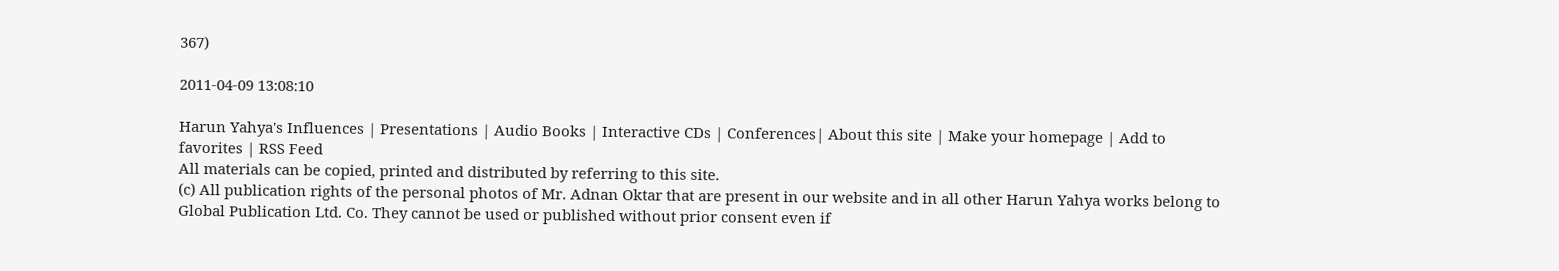367)

2011-04-09 13:08:10

Harun Yahya's Influences | Presentations | Audio Books | Interactive CDs | Conferences| About this site | Make your homepage | Add to favorites | RSS Feed
All materials can be copied, printed and distributed by referring to this site.
(c) All publication rights of the personal photos of Mr. Adnan Oktar that are present in our website and in all other Harun Yahya works belong to Global Publication Ltd. Co. They cannot be used or published without prior consent even if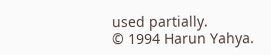used partially.
© 1994 Harun Yahya.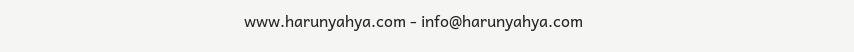www.harunyahya.com - info@harunyahya.com